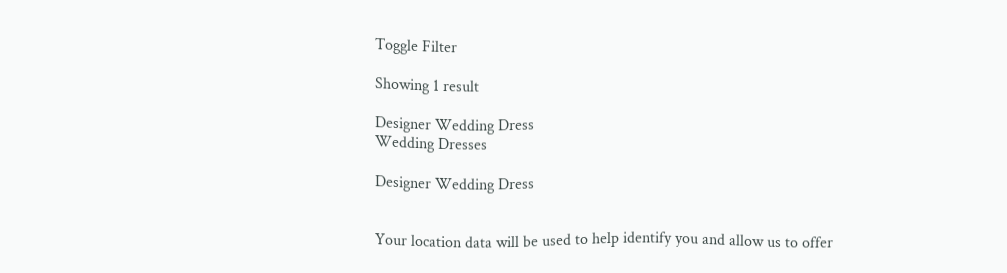Toggle Filter

Showing 1 result

Designer Wedding Dress
Wedding Dresses

Designer Wedding Dress


Your location data will be used to help identify you and allow us to offer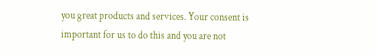you great products and services. Your consent is important for us to do this and you are not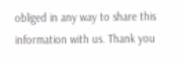obliged in any way to share this information with us. Thank you